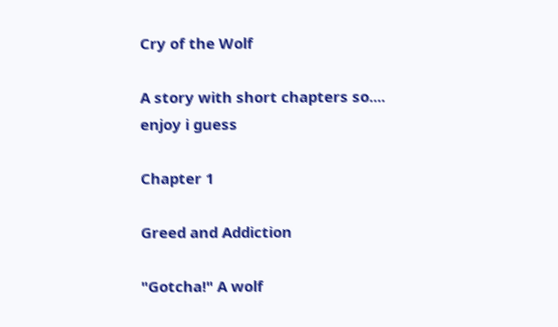Cry of the Wolf

A story with short chapters so....
enjoy i guess

Chapter 1

Greed and Addiction

"Gotcha!" A wolf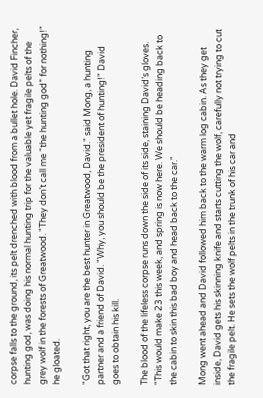corpse falls to the ground, its pelt drenched with blood from a bullet hole. David Fincher, hunting god, was doing his normal hunting trip for the valuable yet fragile pelts of the grey wolf in the forests of Greatwood. "They don’t call me “the hunting god” for nothing!" he gloated.

"Got that right, you are the best hunter in Greatwood, David." said Mong, a hunting partner and a friend of David. "Why, you should be the president of hunting!" David goes to obtain his kill.

The blood of the lifeless corpse runs down the side of its side, staining David’s gloves. "This would make 23 this week, and spring is now here. We should be heading back to the cabin to skin this bad boy and head back to the car."

Mong went ahead and David followed him back to the warm log cabin. As they get inside, David gets his skinning knife and starts cutting the wolf, carefully not trying to cut the fragile pelt. He sets the wolf pelts in the trunk of his car and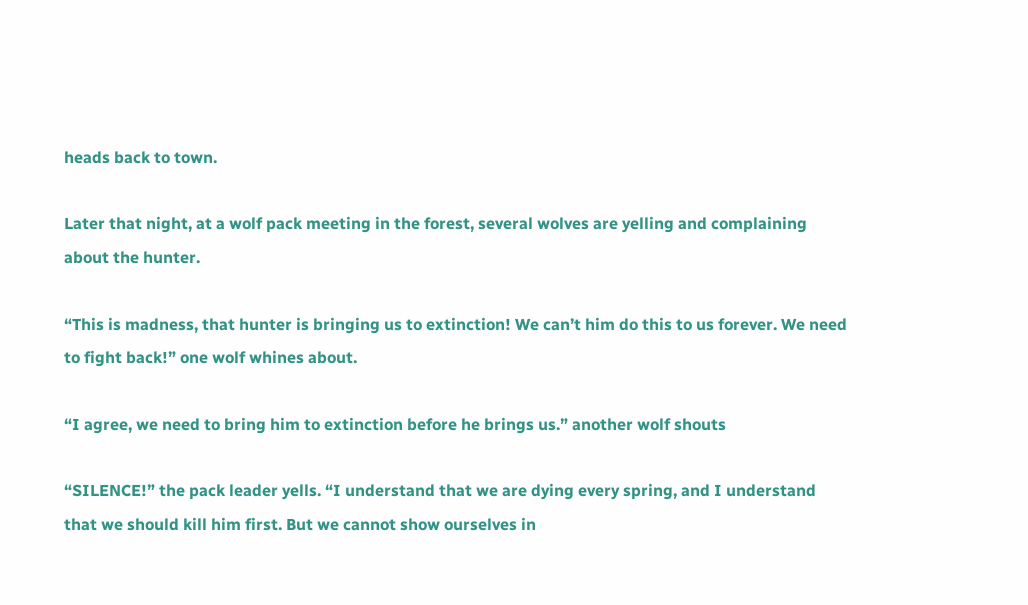heads back to town.

Later that night, at a wolf pack meeting in the forest, several wolves are yelling and complaining about the hunter.

“This is madness, that hunter is bringing us to extinction! We can’t him do this to us forever. We need to fight back!” one wolf whines about.

“I agree, we need to bring him to extinction before he brings us.” another wolf shouts

“SILENCE!” the pack leader yells. “I understand that we are dying every spring, and I understand that we should kill him first. But we cannot show ourselves in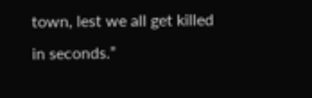town, lest we all get killed in seconds.”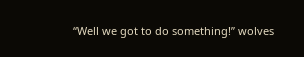“Well we got to do something!” wolves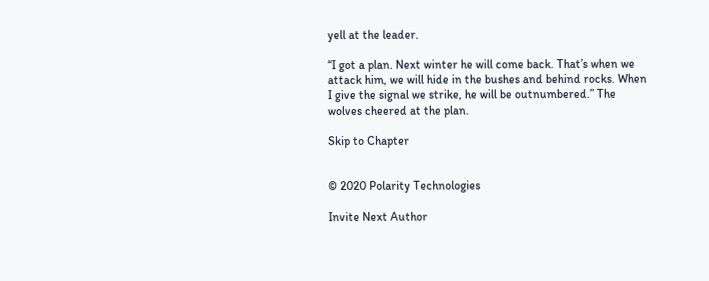yell at the leader.

“I got a plan. Next winter he will come back. That’s when we attack him, we will hide in the bushes and behind rocks. When I give the signal we strike, he will be outnumbered.” The wolves cheered at the plan.

Skip to Chapter


© 2020 Polarity Technologies

Invite Next Author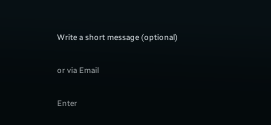Write a short message (optional)

or via Email

Enter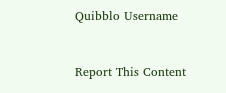Quibblo Username


Report This Content